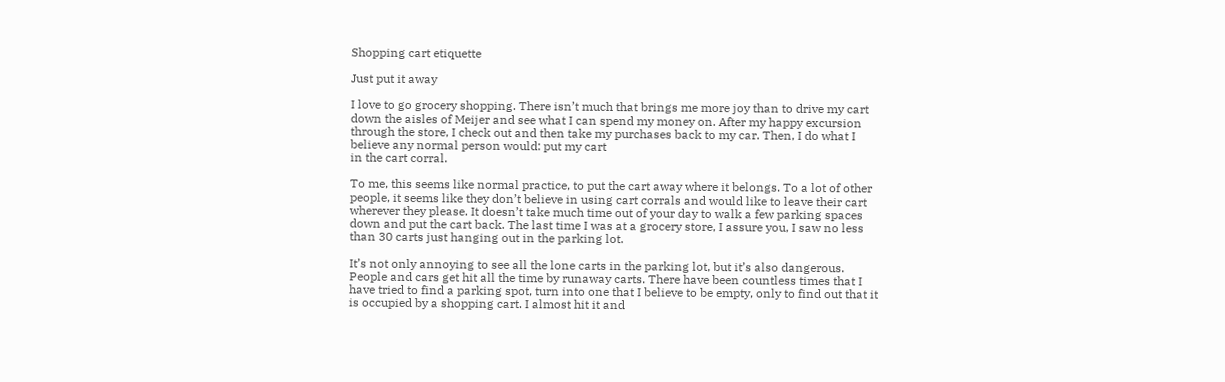Shopping cart etiquette

Just put it away

I love to go grocery shopping. There isn’t much that brings me more joy than to drive my cart down the aisles of Meijer and see what I can spend my money on. After my happy excursion through the store, I check out and then take my purchases back to my car. Then, I do what I believe any normal person would: put my cart
in the cart corral.

To me, this seems like normal practice, to put the cart away where it belongs. To a lot of other people, it seems like they don’t believe in using cart corrals and would like to leave their cart wherever they please. It doesn’t take much time out of your day to walk a few parking spaces down and put the cart back. The last time I was at a grocery store, I assure you, I saw no less than 30 carts just hanging out in the parking lot.

It’s not only annoying to see all the lone carts in the parking lot, but it’s also dangerous. People and cars get hit all the time by runaway carts. There have been countless times that I have tried to find a parking spot, turn into one that I believe to be empty, only to find out that it is occupied by a shopping cart. I almost hit it and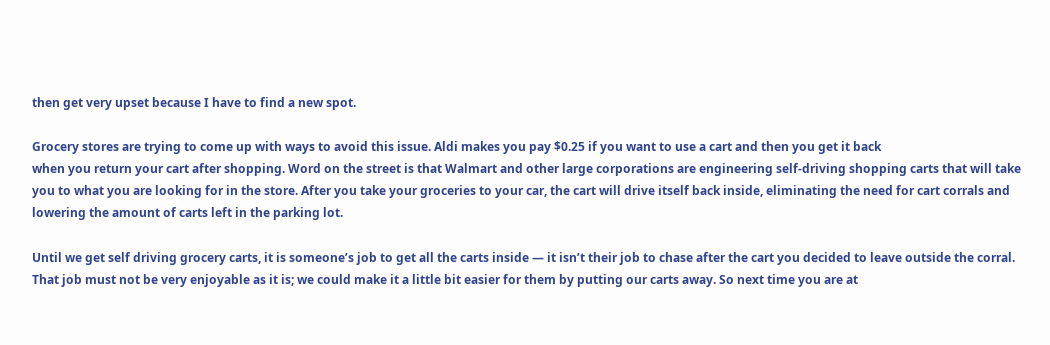then get very upset because I have to find a new spot.

Grocery stores are trying to come up with ways to avoid this issue. Aldi makes you pay $0.25 if you want to use a cart and then you get it back
when you return your cart after shopping. Word on the street is that Walmart and other large corporations are engineering self-driving shopping carts that will take you to what you are looking for in the store. After you take your groceries to your car, the cart will drive itself back inside, eliminating the need for cart corrals and lowering the amount of carts left in the parking lot.

Until we get self driving grocery carts, it is someone’s job to get all the carts inside — it isn’t their job to chase after the cart you decided to leave outside the corral. That job must not be very enjoyable as it is; we could make it a little bit easier for them by putting our carts away. So next time you are at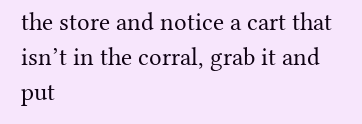the store and notice a cart that isn’t in the corral, grab it and put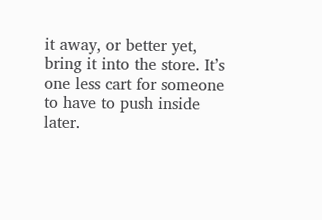it away, or better yet, bring it into the store. It’s one less cart for someone to have to push inside later.